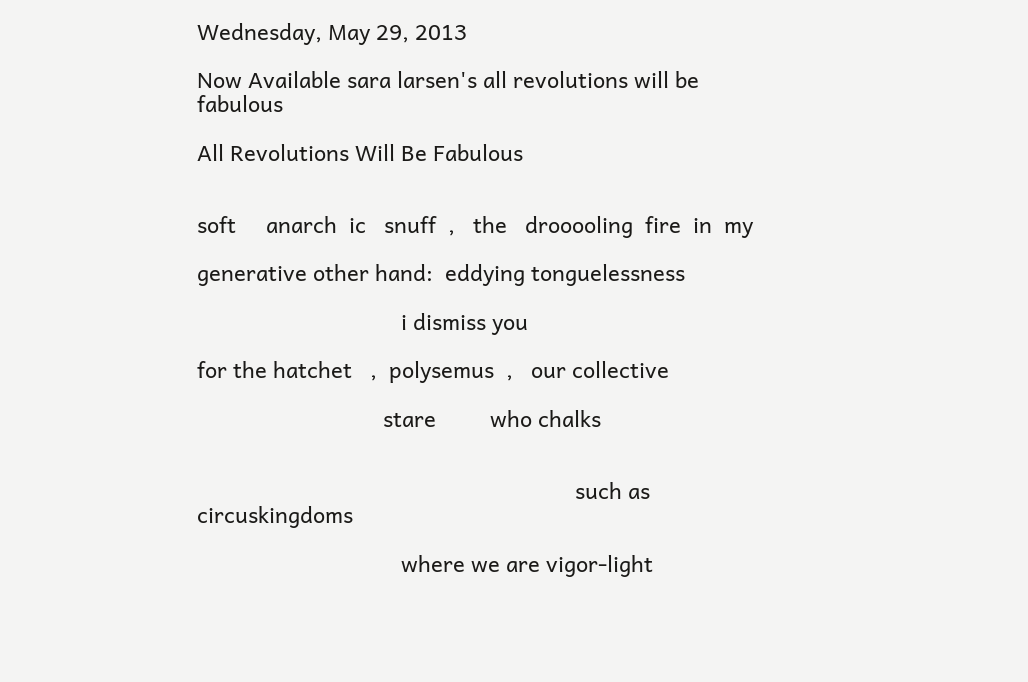Wednesday, May 29, 2013

Now Available sara larsen's all revolutions will be fabulous

All Revolutions Will Be Fabulous


soft     anarch  ic   snuff  ,   the   drooooling  fire  in  my

generative other hand:  eddying tonguelessness

                                  i dismiss you

for the hatchet   ,  polysemus  ,   our collective

                               stare         who chalks


                                                               such as circuskingdoms

                                  where we are vigor-light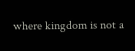where kingdom is not a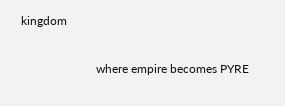kingdom

                         where empire becomes PYRE